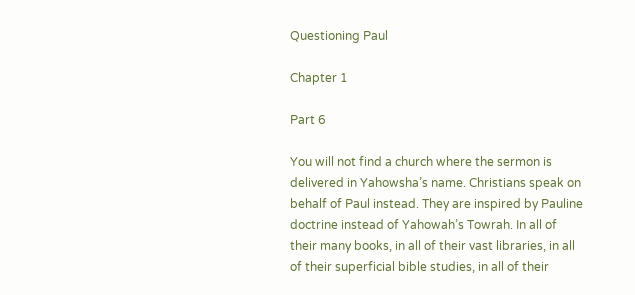Questioning Paul

Chapter 1

Part 6

You will not find a church where the sermon is delivered in Yahowsha’s name. Christians speak on behalf of Paul instead. They are inspired by Pauline doctrine instead of Yahowah’s Towrah. In all of their many books, in all of their vast libraries, in all of their superficial bible studies, in all of their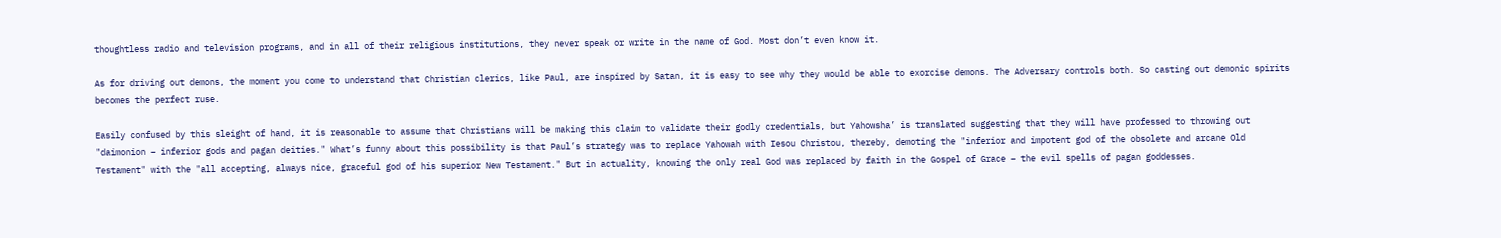thoughtless radio and television programs, and in all of their religious institutions, they never speak or write in the name of God. Most don’t even know it.

As for driving out demons, the moment you come to understand that Christian clerics, like Paul, are inspired by Satan, it is easy to see why they would be able to exorcise demons. The Adversary controls both. So casting out demonic spirits becomes the perfect ruse.

Easily confused by this sleight of hand, it is reasonable to assume that Christians will be making this claim to validate their godly credentials, but Yahowsha’ is translated suggesting that they will have professed to throwing out "daimonion – inferior gods and pagan deities." What’s funny about this possibility is that Paul’s strategy was to replace Yahowah with Iesou Christou, thereby, demoting the "inferior and impotent god of the obsolete and arcane Old Testament" with the "all accepting, always nice, graceful god of his superior New Testament." But in actuality, knowing the only real God was replaced by faith in the Gospel of Grace – the evil spells of pagan goddesses.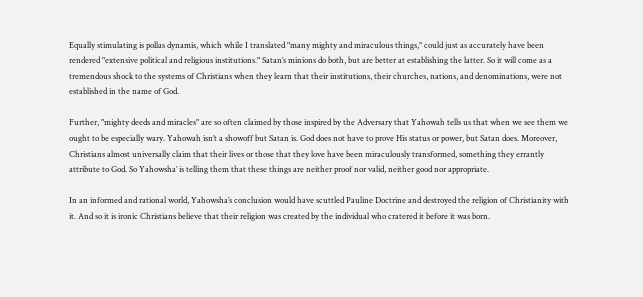Equally stimulating is pollas dynamis, which while I translated "many mighty and miraculous things," could just as accurately have been rendered "extensive political and religious institutions." Satan’s minions do both, but are better at establishing the latter. So it will come as a tremendous shock to the systems of Christians when they learn that their institutions, their churches, nations, and denominations, were not established in the name of God.

Further, "mighty deeds and miracles" are so often claimed by those inspired by the Adversary that Yahowah tells us that when we see them we ought to be especially wary. Yahowah isn’t a showoff but Satan is. God does not have to prove His status or power, but Satan does. Moreover, Christians almost universally claim that their lives or those that they love have been miraculously transformed, something they errantly attribute to God. So Yahowsha’ is telling them that these things are neither proof nor valid, neither good nor appropriate.

In an informed and rational world, Yahowsha’s conclusion would have scuttled Pauline Doctrine and destroyed the religion of Christianity with it. And so it is ironic Christians believe that their religion was created by the individual who cratered it before it was born.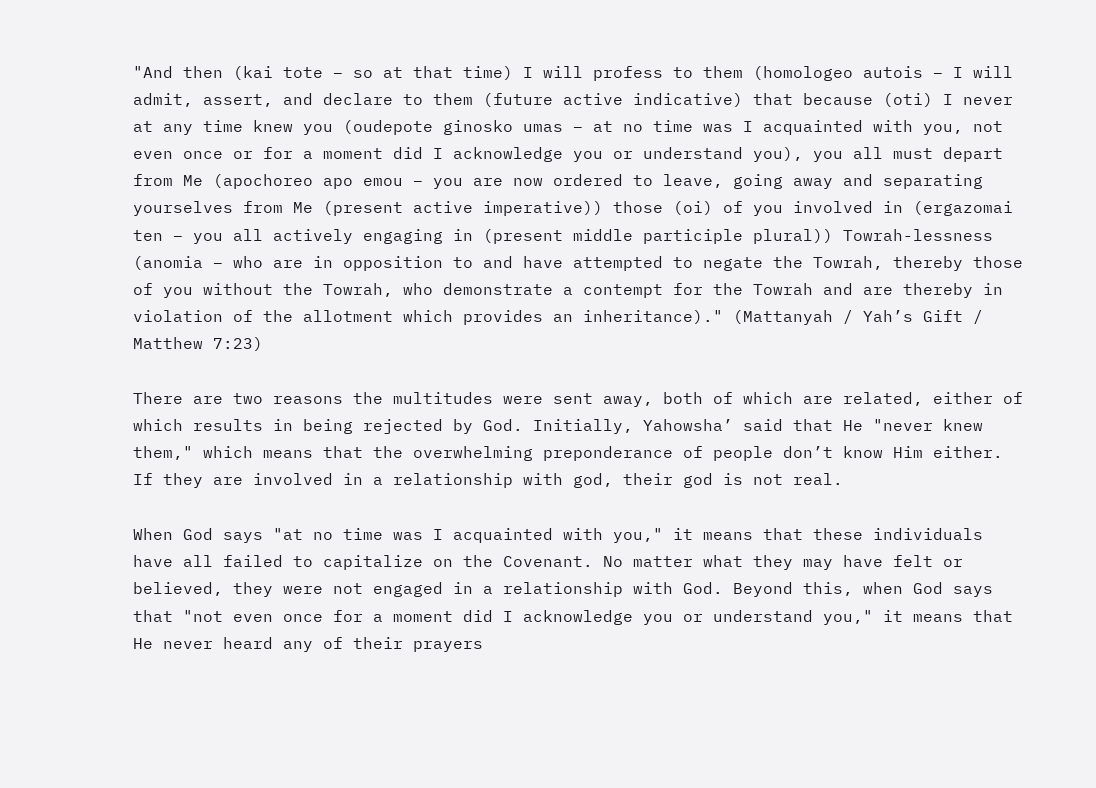"And then (kai tote – so at that time) I will profess to them (homologeo autois – I will admit, assert, and declare to them (future active indicative) that because (oti) I never at any time knew you (oudepote ginosko umas – at no time was I acquainted with you, not even once or for a moment did I acknowledge you or understand you), you all must depart from Me (apochoreo apo emou – you are now ordered to leave, going away and separating yourselves from Me (present active imperative)) those (oi) of you involved in (ergazomai ten – you all actively engaging in (present middle participle plural)) Towrah-lessness (anomia – who are in opposition to and have attempted to negate the Towrah, thereby those of you without the Towrah, who demonstrate a contempt for the Towrah and are thereby in violation of the allotment which provides an inheritance)." (Mattanyah / Yah’s Gift / Matthew 7:23)

There are two reasons the multitudes were sent away, both of which are related, either of which results in being rejected by God. Initially, Yahowsha’ said that He "never knew them," which means that the overwhelming preponderance of people don’t know Him either. If they are involved in a relationship with god, their god is not real.

When God says "at no time was I acquainted with you," it means that these individuals have all failed to capitalize on the Covenant. No matter what they may have felt or believed, they were not engaged in a relationship with God. Beyond this, when God says that "not even once for a moment did I acknowledge you or understand you," it means that He never heard any of their prayers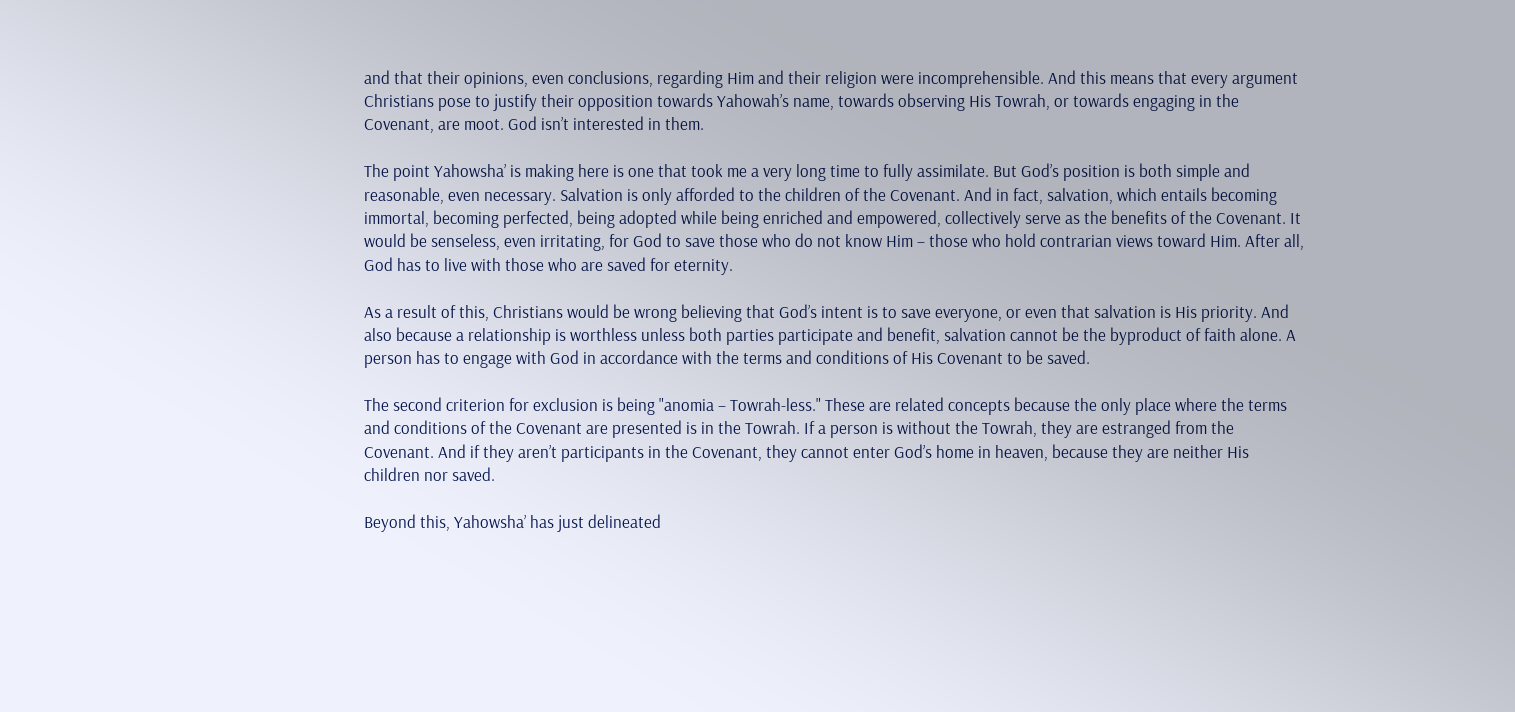and that their opinions, even conclusions, regarding Him and their religion were incomprehensible. And this means that every argument Christians pose to justify their opposition towards Yahowah’s name, towards observing His Towrah, or towards engaging in the Covenant, are moot. God isn’t interested in them.

The point Yahowsha’ is making here is one that took me a very long time to fully assimilate. But God’s position is both simple and reasonable, even necessary. Salvation is only afforded to the children of the Covenant. And in fact, salvation, which entails becoming immortal, becoming perfected, being adopted while being enriched and empowered, collectively serve as the benefits of the Covenant. It would be senseless, even irritating, for God to save those who do not know Him – those who hold contrarian views toward Him. After all, God has to live with those who are saved for eternity.

As a result of this, Christians would be wrong believing that God’s intent is to save everyone, or even that salvation is His priority. And also because a relationship is worthless unless both parties participate and benefit, salvation cannot be the byproduct of faith alone. A person has to engage with God in accordance with the terms and conditions of His Covenant to be saved.

The second criterion for exclusion is being "anomia – Towrah-less." These are related concepts because the only place where the terms and conditions of the Covenant are presented is in the Towrah. If a person is without the Towrah, they are estranged from the Covenant. And if they aren’t participants in the Covenant, they cannot enter God’s home in heaven, because they are neither His children nor saved.

Beyond this, Yahowsha’ has just delineated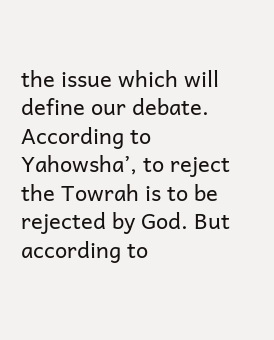the issue which will define our debate. According to Yahowsha’, to reject the Towrah is to be rejected by God. But according to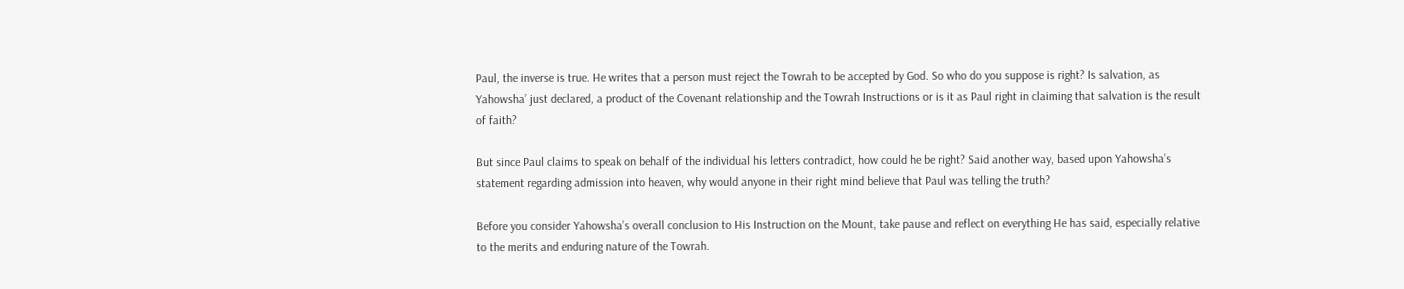Paul, the inverse is true. He writes that a person must reject the Towrah to be accepted by God. So who do you suppose is right? Is salvation, as Yahowsha’ just declared, a product of the Covenant relationship and the Towrah Instructions or is it as Paul right in claiming that salvation is the result of faith?

But since Paul claims to speak on behalf of the individual his letters contradict, how could he be right? Said another way, based upon Yahowsha’s statement regarding admission into heaven, why would anyone in their right mind believe that Paul was telling the truth?

Before you consider Yahowsha’s overall conclusion to His Instruction on the Mount, take pause and reflect on everything He has said, especially relative to the merits and enduring nature of the Towrah.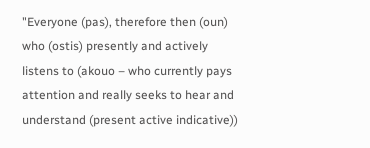"Everyone (pas), therefore then (oun) who (ostis) presently and actively listens to (akouo – who currently pays attention and really seeks to hear and understand (present active indicative))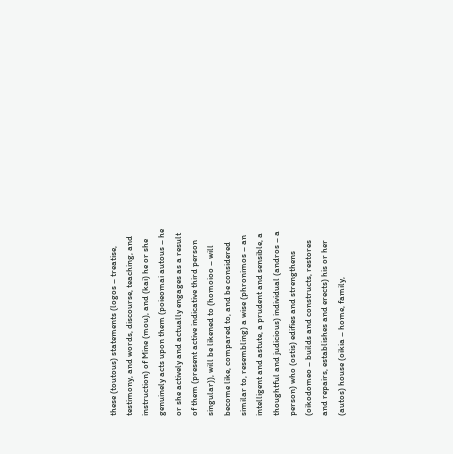these (toutous) statements (logos – treatise, testimony, and words, discourse, teaching, and instruction) of Mine (mou), and (kai) he or she genuinely acts upon them (poieomai autous – he or she actively and actually engages as a result of them (present active indicative third person singular)), will be likened to (homoioo – will become like, compared to, and be considered similar to, resembling) a wise (phronimos – an intelligent and astute, a prudent and sensible, a thoughtful and judicious) individual (andros – a person) who (ostis) edifies and strengthens (oikodomeo – builds and constructs, restores and repairs, establishes and erects) his or her (autos) house (oikia – home, family,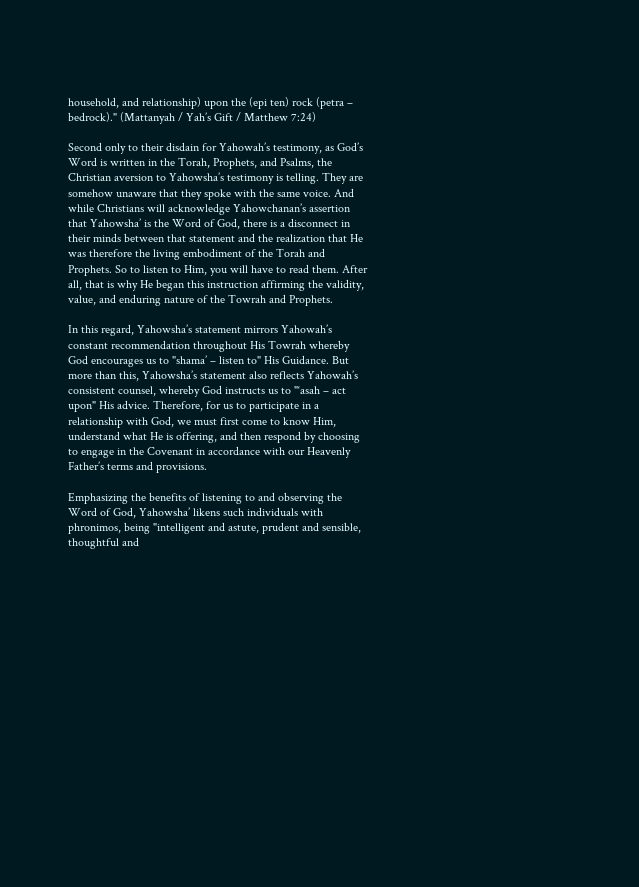household, and relationship) upon the (epi ten) rock (petra – bedrock)." (Mattanyah / Yah’s Gift / Matthew 7:24)

Second only to their disdain for Yahowah’s testimony, as God’s Word is written in the Torah, Prophets, and Psalms, the Christian aversion to Yahowsha’s testimony is telling. They are somehow unaware that they spoke with the same voice. And while Christians will acknowledge Yahowchanan’s assertion that Yahowsha’ is the Word of God, there is a disconnect in their minds between that statement and the realization that He was therefore the living embodiment of the Torah and Prophets. So to listen to Him, you will have to read them. After all, that is why He began this instruction affirming the validity, value, and enduring nature of the Towrah and Prophets.

In this regard, Yahowsha’s statement mirrors Yahowah’s constant recommendation throughout His Towrah whereby God encourages us to "shama’ – listen to" His Guidance. But more than this, Yahowsha’s statement also reflects Yahowah’s consistent counsel, whereby God instructs us to "‘asah – act upon" His advice. Therefore, for us to participate in a relationship with God, we must first come to know Him, understand what He is offering, and then respond by choosing to engage in the Covenant in accordance with our Heavenly Father’s terms and provisions.

Emphasizing the benefits of listening to and observing the Word of God, Yahowsha’ likens such individuals with phronimos, being "intelligent and astute, prudent and sensible, thoughtful and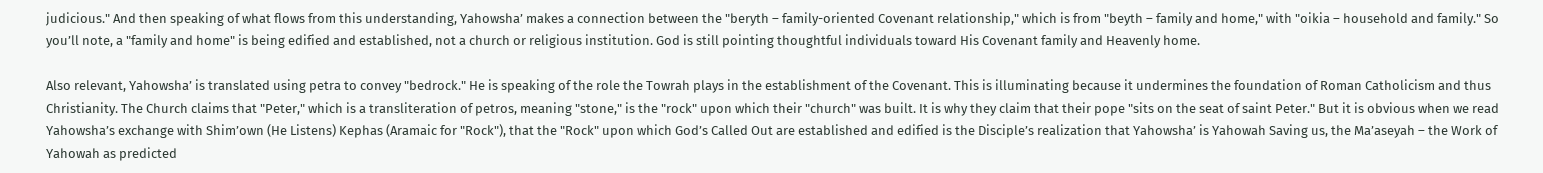judicious." And then speaking of what flows from this understanding, Yahowsha’ makes a connection between the "beryth – family-oriented Covenant relationship," which is from "beyth – family and home," with "oikia – household and family." So you’ll note, a "family and home" is being edified and established, not a church or religious institution. God is still pointing thoughtful individuals toward His Covenant family and Heavenly home.

Also relevant, Yahowsha’ is translated using petra to convey "bedrock." He is speaking of the role the Towrah plays in the establishment of the Covenant. This is illuminating because it undermines the foundation of Roman Catholicism and thus Christianity. The Church claims that "Peter," which is a transliteration of petros, meaning "stone," is the "rock" upon which their "church" was built. It is why they claim that their pope "sits on the seat of saint Peter." But it is obvious when we read Yahowsha’s exchange with Shim’own (He Listens) Kephas (Aramaic for "Rock"), that the "Rock" upon which God’s Called Out are established and edified is the Disciple’s realization that Yahowsha’ is Yahowah Saving us, the Ma’aseyah – the Work of Yahowah as predicted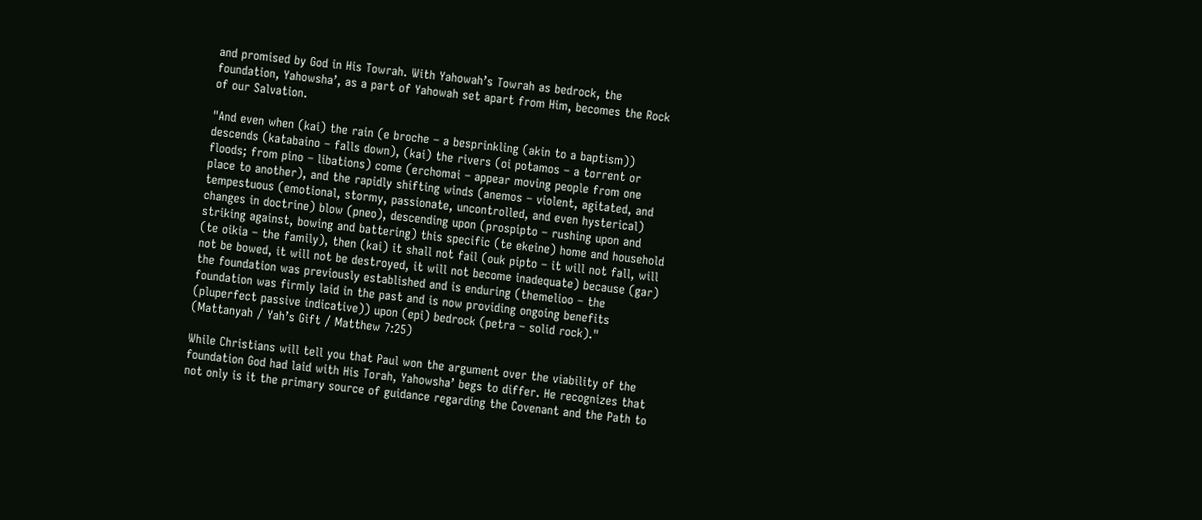and promised by God in His Towrah. With Yahowah’s Towrah as bedrock, the foundation, Yahowsha’, as a part of Yahowah set apart from Him, becomes the Rock of our Salvation.

"And even when (kai) the rain (e broche – a besprinkling (akin to a baptism)) descends (katabaino – falls down), (kai) the rivers (oi potamos – a torrent or floods; from pino – libations) come (erchomai – appear moving people from one place to another), and the rapidly shifting winds (anemos – violent, agitated, and tempestuous (emotional, stormy, passionate, uncontrolled, and even hysterical) changes in doctrine) blow (pneo), descending upon (prospipto – rushing upon and striking against, bowing and battering) this specific (te ekeine) home and household (te oikia – the family), then (kai) it shall not fail (ouk pipto – it will not fall, will not be bowed, it will not be destroyed, it will not become inadequate) because (gar) the foundation was previously established and is enduring (themelioo – the foundation was firmly laid in the past and is now providing ongoing benefits (pluperfect passive indicative)) upon (epi) bedrock (petra – solid rock)." (Mattanyah / Yah’s Gift / Matthew 7:25)

While Christians will tell you that Paul won the argument over the viability of the foundation God had laid with His Torah, Yahowsha’ begs to differ. He recognizes that not only is it the primary source of guidance regarding the Covenant and the Path to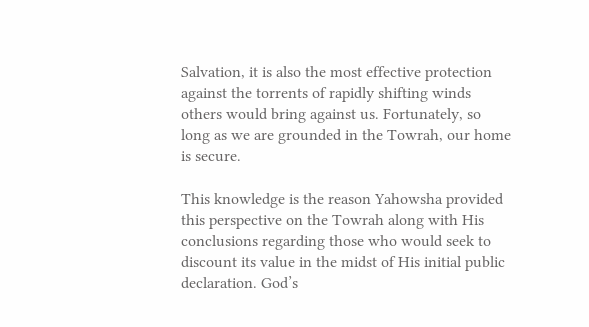Salvation, it is also the most effective protection against the torrents of rapidly shifting winds others would bring against us. Fortunately, so long as we are grounded in the Towrah, our home is secure.

This knowledge is the reason Yahowsha provided this perspective on the Towrah along with His conclusions regarding those who would seek to discount its value in the midst of His initial public declaration. God’s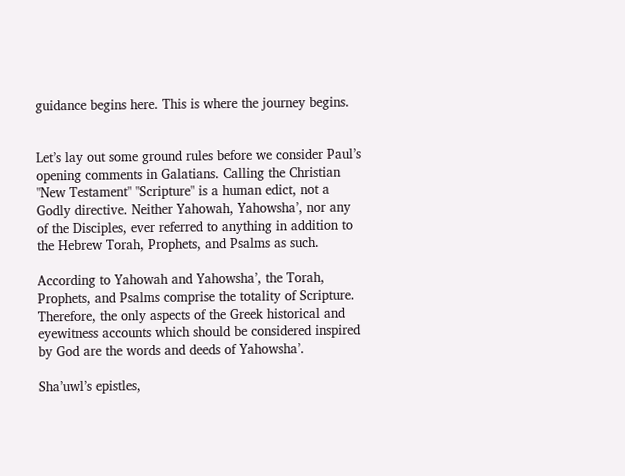guidance begins here. This is where the journey begins.


Let’s lay out some ground rules before we consider Paul’s opening comments in Galatians. Calling the Christian "New Testament" "Scripture" is a human edict, not a Godly directive. Neither Yahowah, Yahowsha’, nor any of the Disciples, ever referred to anything in addition to the Hebrew Torah, Prophets, and Psalms as such.

According to Yahowah and Yahowsha’, the Torah, Prophets, and Psalms comprise the totality of Scripture. Therefore, the only aspects of the Greek historical and eyewitness accounts which should be considered inspired by God are the words and deeds of Yahowsha’.

Sha’uwl’s epistles,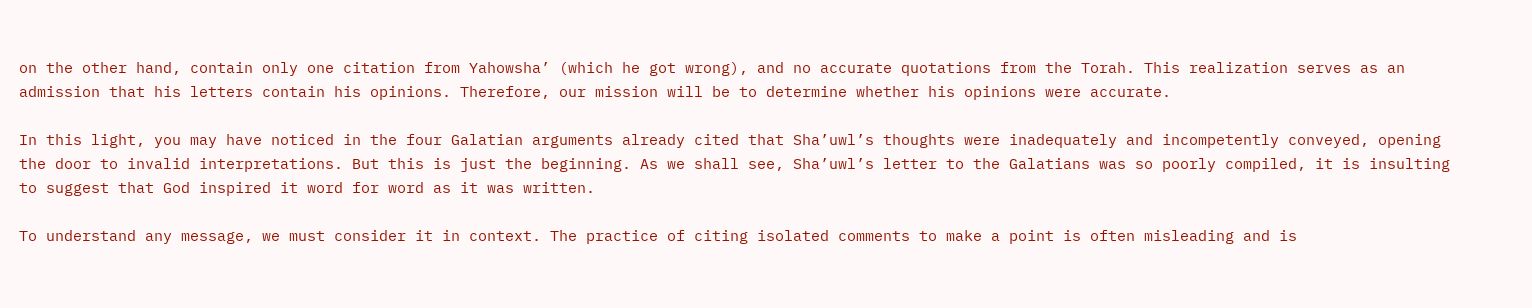on the other hand, contain only one citation from Yahowsha’ (which he got wrong), and no accurate quotations from the Torah. This realization serves as an admission that his letters contain his opinions. Therefore, our mission will be to determine whether his opinions were accurate.

In this light, you may have noticed in the four Galatian arguments already cited that Sha’uwl’s thoughts were inadequately and incompetently conveyed, opening the door to invalid interpretations. But this is just the beginning. As we shall see, Sha’uwl’s letter to the Galatians was so poorly compiled, it is insulting to suggest that God inspired it word for word as it was written.

To understand any message, we must consider it in context. The practice of citing isolated comments to make a point is often misleading and is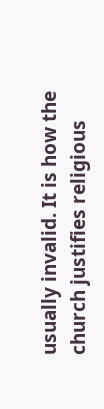usually invalid. It is how the church justifies religious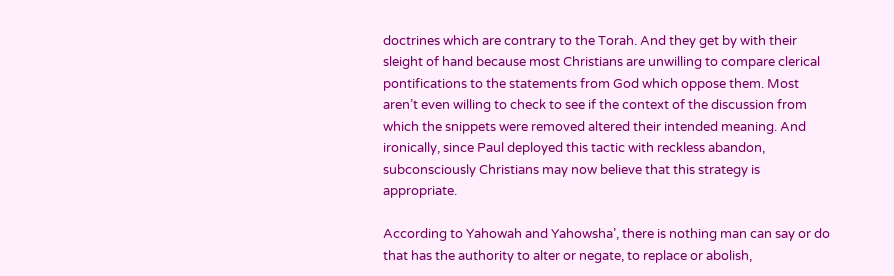doctrines which are contrary to the Torah. And they get by with their sleight of hand because most Christians are unwilling to compare clerical pontifications to the statements from God which oppose them. Most aren’t even willing to check to see if the context of the discussion from which the snippets were removed altered their intended meaning. And ironically, since Paul deployed this tactic with reckless abandon, subconsciously Christians may now believe that this strategy is appropriate.

According to Yahowah and Yahowsha’, there is nothing man can say or do that has the authority to alter or negate, to replace or abolish,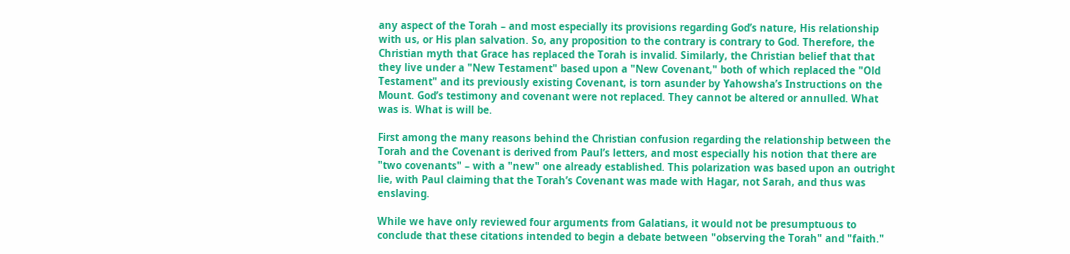any aspect of the Torah – and most especially its provisions regarding God’s nature, His relationship with us, or His plan salvation. So, any proposition to the contrary is contrary to God. Therefore, the Christian myth that Grace has replaced the Torah is invalid. Similarly, the Christian belief that that they live under a "New Testament" based upon a "New Covenant," both of which replaced the "Old Testament" and its previously existing Covenant, is torn asunder by Yahowsha’s Instructions on the Mount. God’s testimony and covenant were not replaced. They cannot be altered or annulled. What was is. What is will be.

First among the many reasons behind the Christian confusion regarding the relationship between the Torah and the Covenant is derived from Paul’s letters, and most especially his notion that there are "two covenants" – with a "new" one already established. This polarization was based upon an outright lie, with Paul claiming that the Torah’s Covenant was made with Hagar, not Sarah, and thus was enslaving.

While we have only reviewed four arguments from Galatians, it would not be presumptuous to conclude that these citations intended to begin a debate between "observing the Torah" and "faith."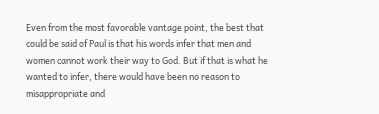Even from the most favorable vantage point, the best that could be said of Paul is that his words infer that men and women cannot work their way to God. But if that is what he wanted to infer, there would have been no reason to misappropriate and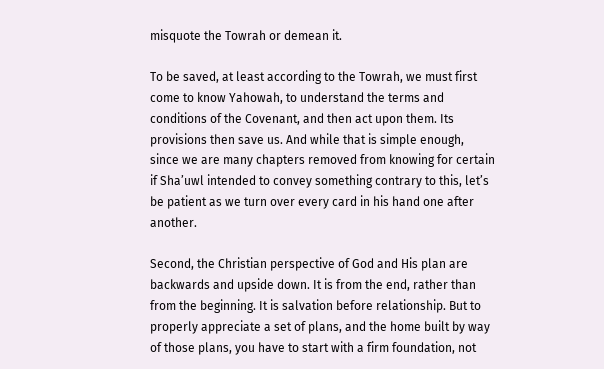misquote the Towrah or demean it.

To be saved, at least according to the Towrah, we must first come to know Yahowah, to understand the terms and conditions of the Covenant, and then act upon them. Its provisions then save us. And while that is simple enough, since we are many chapters removed from knowing for certain if Sha’uwl intended to convey something contrary to this, let’s be patient as we turn over every card in his hand one after another.

Second, the Christian perspective of God and His plan are backwards and upside down. It is from the end, rather than from the beginning. It is salvation before relationship. But to properly appreciate a set of plans, and the home built by way of those plans, you have to start with a firm foundation, not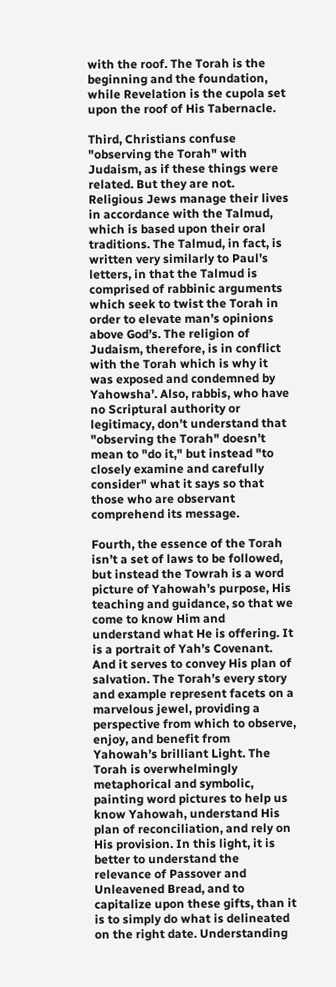with the roof. The Torah is the beginning and the foundation, while Revelation is the cupola set upon the roof of His Tabernacle.

Third, Christians confuse "observing the Torah" with Judaism, as if these things were related. But they are not. Religious Jews manage their lives in accordance with the Talmud, which is based upon their oral traditions. The Talmud, in fact, is written very similarly to Paul’s letters, in that the Talmud is comprised of rabbinic arguments which seek to twist the Torah in order to elevate man’s opinions above God’s. The religion of Judaism, therefore, is in conflict with the Torah which is why it was exposed and condemned by Yahowsha’. Also, rabbis, who have no Scriptural authority or legitimacy, don’t understand that "observing the Torah" doesn’t mean to "do it," but instead "to closely examine and carefully consider" what it says so that those who are observant comprehend its message.

Fourth, the essence of the Torah isn’t a set of laws to be followed, but instead the Towrah is a word picture of Yahowah’s purpose, His teaching and guidance, so that we come to know Him and understand what He is offering. It is a portrait of Yah’s Covenant. And it serves to convey His plan of salvation. The Torah’s every story and example represent facets on a marvelous jewel, providing a perspective from which to observe, enjoy, and benefit from Yahowah’s brilliant Light. The Torah is overwhelmingly metaphorical and symbolic, painting word pictures to help us know Yahowah, understand His plan of reconciliation, and rely on His provision. In this light, it is better to understand the relevance of Passover and Unleavened Bread, and to capitalize upon these gifts, than it is to simply do what is delineated on the right date. Understanding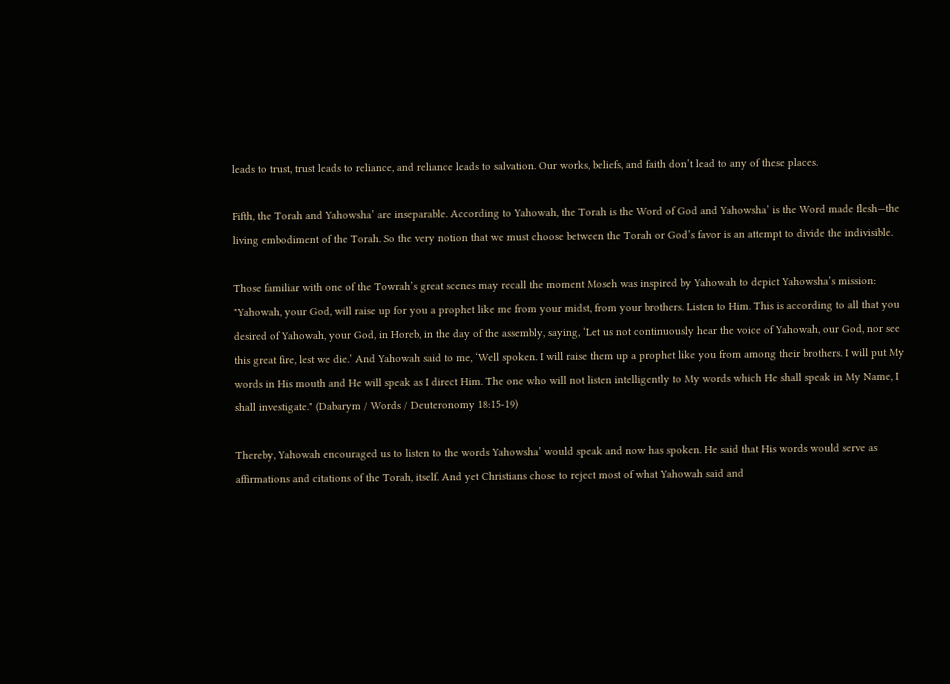leads to trust, trust leads to reliance, and reliance leads to salvation. Our works, beliefs, and faith don’t lead to any of these places.

Fifth, the Torah and Yahowsha’ are inseparable. According to Yahowah, the Torah is the Word of God and Yahowsha’ is the Word made flesh—the living embodiment of the Torah. So the very notion that we must choose between the Torah or God’s favor is an attempt to divide the indivisible.

Those familiar with one of the Towrah’s great scenes may recall the moment Moseh was inspired by Yahowah to depict Yahowsha’s mission: "Yahowah, your God, will raise up for you a prophet like me from your midst, from your brothers. Listen to Him. This is according to all that you desired of Yahowah, your God, in Horeb, in the day of the assembly, saying, ‘Let us not continuously hear the voice of Yahowah, our God, nor see this great fire, lest we die.’ And Yahowah said to me, ‘Well spoken. I will raise them up a prophet like you from among their brothers. I will put My words in His mouth and He will speak as I direct Him. The one who will not listen intelligently to My words which He shall speak in My Name, I shall investigate." (Dabarym / Words / Deuteronomy 18:15-19)

Thereby, Yahowah encouraged us to listen to the words Yahowsha’ would speak and now has spoken. He said that His words would serve as affirmations and citations of the Torah, itself. And yet Christians chose to reject most of what Yahowah said and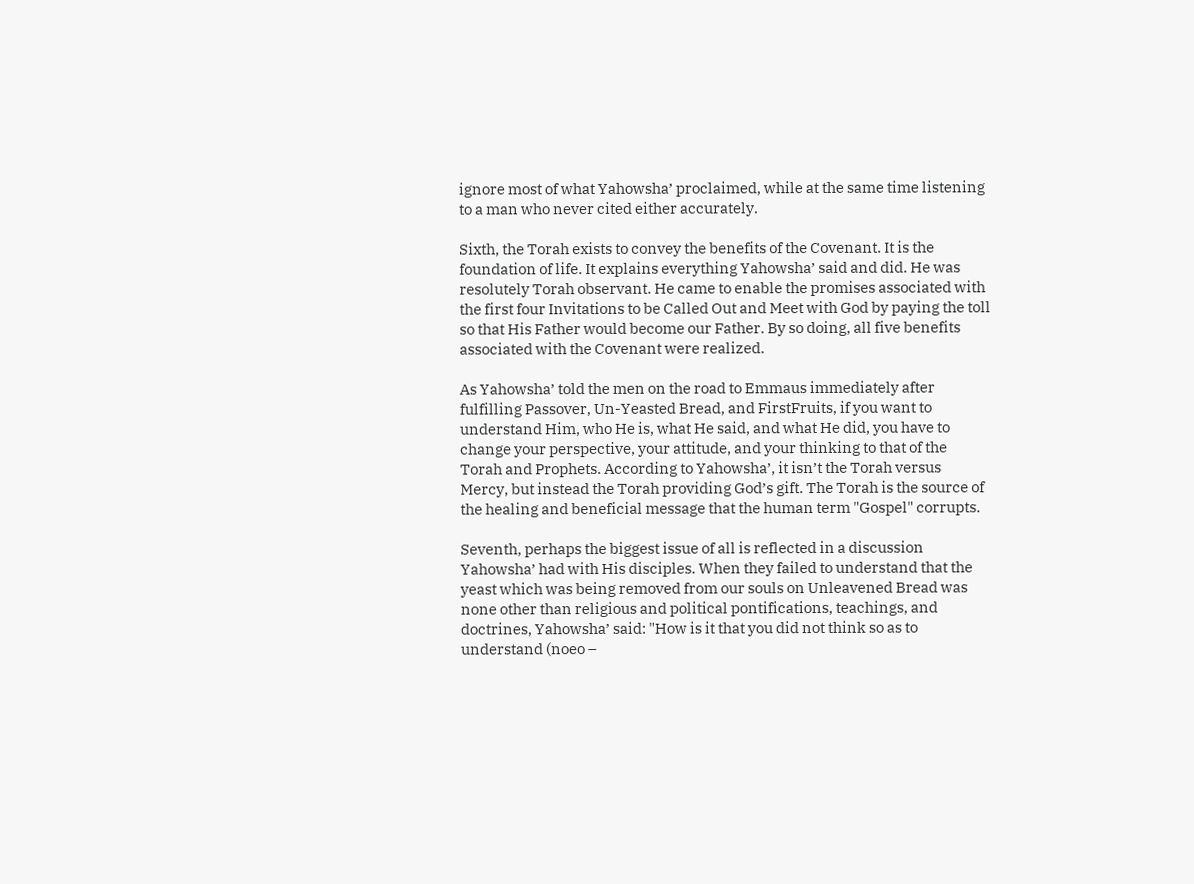ignore most of what Yahowsha’ proclaimed, while at the same time listening to a man who never cited either accurately.

Sixth, the Torah exists to convey the benefits of the Covenant. It is the foundation of life. It explains everything Yahowsha’ said and did. He was resolutely Torah observant. He came to enable the promises associated with the first four Invitations to be Called Out and Meet with God by paying the toll so that His Father would become our Father. By so doing, all five benefits associated with the Covenant were realized.

As Yahowsha’ told the men on the road to Emmaus immediately after fulfilling Passover, Un-Yeasted Bread, and FirstFruits, if you want to understand Him, who He is, what He said, and what He did, you have to change your perspective, your attitude, and your thinking to that of the Torah and Prophets. According to Yahowsha’, it isn’t the Torah versus Mercy, but instead the Torah providing God’s gift. The Torah is the source of the healing and beneficial message that the human term "Gospel" corrupts.

Seventh, perhaps the biggest issue of all is reflected in a discussion Yahowsha’ had with His disciples. When they failed to understand that the yeast which was being removed from our souls on Unleavened Bread was none other than religious and political pontifications, teachings, and doctrines, Yahowsha’ said: "How is it that you did not think so as to understand (noeo –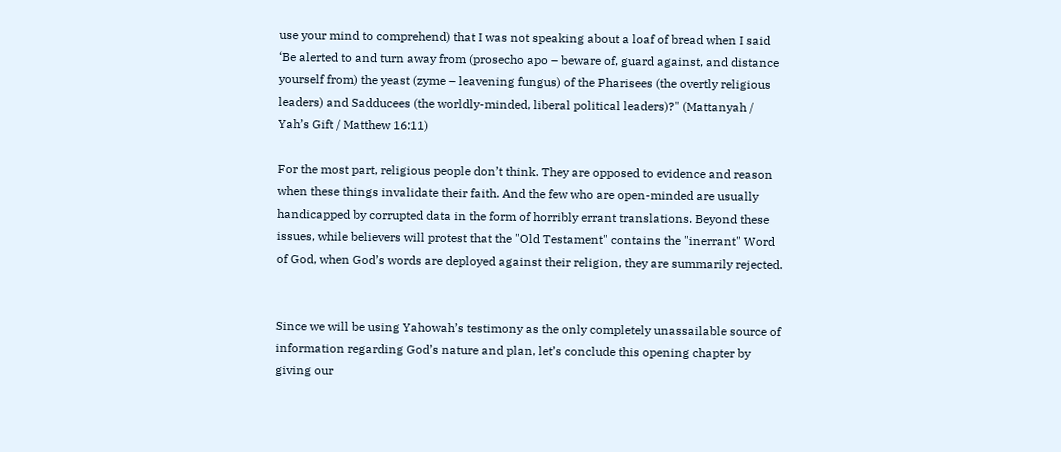use your mind to comprehend) that I was not speaking about a loaf of bread when I said ‘Be alerted to and turn away from (prosecho apo – beware of, guard against, and distance yourself from) the yeast (zyme – leavening fungus) of the Pharisees (the overtly religious leaders) and Sadducees (the worldly-minded, liberal political leaders)?" (Mattanyah / Yah’s Gift / Matthew 16:11)

For the most part, religious people don’t think. They are opposed to evidence and reason when these things invalidate their faith. And the few who are open-minded are usually handicapped by corrupted data in the form of horribly errant translations. Beyond these issues, while believers will protest that the "Old Testament" contains the "inerrant" Word of God, when God’s words are deployed against their religion, they are summarily rejected.


Since we will be using Yahowah’s testimony as the only completely unassailable source of information regarding God’s nature and plan, let’s conclude this opening chapter by giving our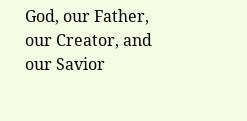God, our Father, our Creator, and our Savior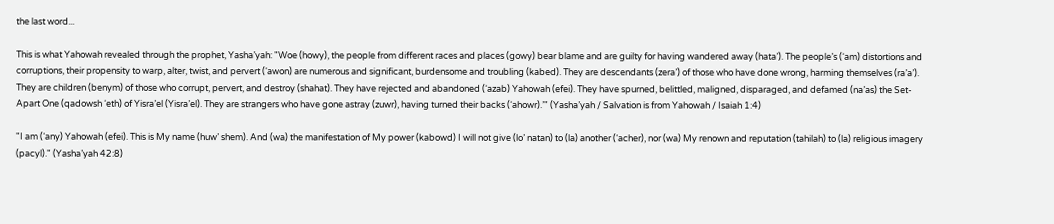the last word...

This is what Yahowah revealed through the prophet, Yasha’yah: "Woe (howy), the people from different races and places (gowy) bear blame and are guilty for having wandered away (hata’). The people’s (‘am) distortions and corruptions, their propensity to warp, alter, twist, and pervert (‘awon) are numerous and significant, burdensome and troubling (kabed). They are descendants (zera’) of those who have done wrong, harming themselves (ra’a’). They are children (benym) of those who corrupt, pervert, and destroy (shahat). They have rejected and abandoned (‘azab) Yahowah (efei). They have spurned, belittled, maligned, disparaged, and defamed (na’as) the Set-Apart One (qadowsh ‘eth) of Yisra’el (Yisra’el). They are strangers who have gone astray (zuwr), having turned their backs (‘ahowr).’" (Yasha’yah / Salvation is from Yahowah / Isaiah 1:4)

"I am (‘any) Yahowah (efei). This is My name (huw’ shem). And (wa) the manifestation of My power (kabowd) I will not give (lo’ natan) to (la) another (‘acher), nor (wa) My renown and reputation (tahilah) to (la) religious imagery (pacyl)." (Yasha’yah 42:8)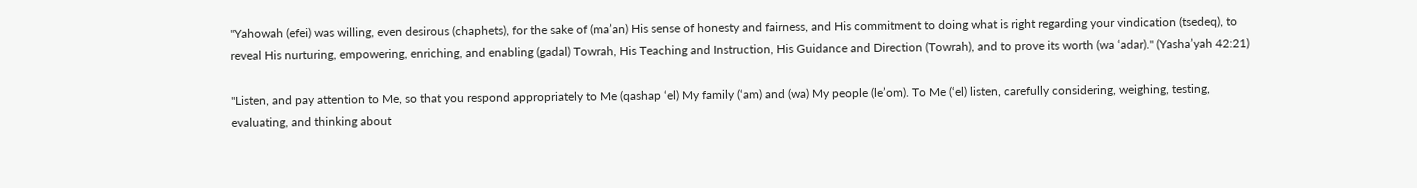"Yahowah (efei) was willing, even desirous (chaphets), for the sake of (ma’an) His sense of honesty and fairness, and His commitment to doing what is right regarding your vindication (tsedeq), to reveal His nurturing, empowering, enriching, and enabling (gadal) Towrah, His Teaching and Instruction, His Guidance and Direction (Towrah), and to prove its worth (wa ‘adar)." (Yasha’yah 42:21)

"Listen, and pay attention to Me, so that you respond appropriately to Me (qashap ‘el) My family (‘am) and (wa) My people (le’om). To Me (‘el) listen, carefully considering, weighing, testing, evaluating, and thinking about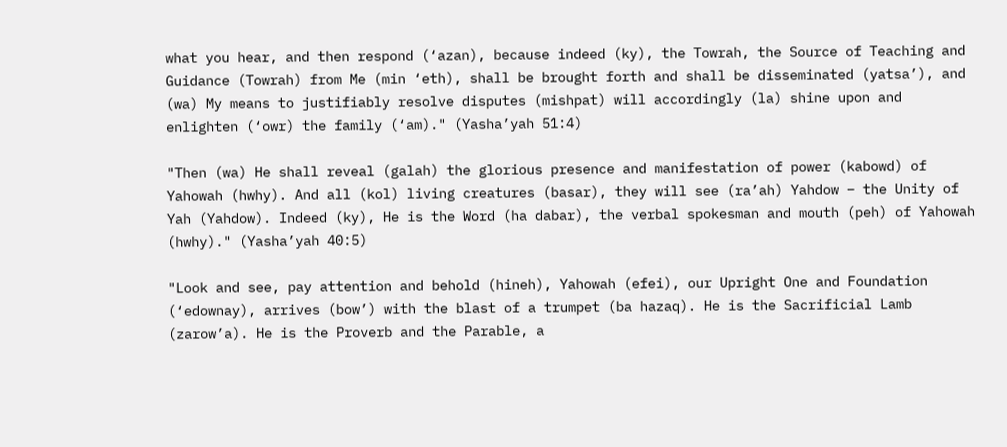what you hear, and then respond (‘azan), because indeed (ky), the Towrah, the Source of Teaching and Guidance (Towrah) from Me (min ‘eth), shall be brought forth and shall be disseminated (yatsa’), and (wa) My means to justifiably resolve disputes (mishpat) will accordingly (la) shine upon and enlighten (‘owr) the family (‘am)." (Yasha’yah 51:4)

"Then (wa) He shall reveal (galah) the glorious presence and manifestation of power (kabowd) of Yahowah (hwhy). And all (kol) living creatures (basar), they will see (ra’ah) Yahdow – the Unity of Yah (Yahdow). Indeed (ky), He is the Word (ha dabar), the verbal spokesman and mouth (peh) of Yahowah (hwhy)." (Yasha’yah 40:5)

"Look and see, pay attention and behold (hineh), Yahowah (efei), our Upright One and Foundation (‘edownay), arrives (bow’) with the blast of a trumpet (ba hazaq). He is the Sacrificial Lamb (zarow’a). He is the Proverb and the Parable, a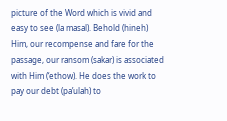picture of the Word which is vivid and easy to see (la masal). Behold (hineh) Him, our recompense and fare for the passage, our ransom (sakar) is associated with Him (‘ethow). He does the work to pay our debt (pa’ulah) to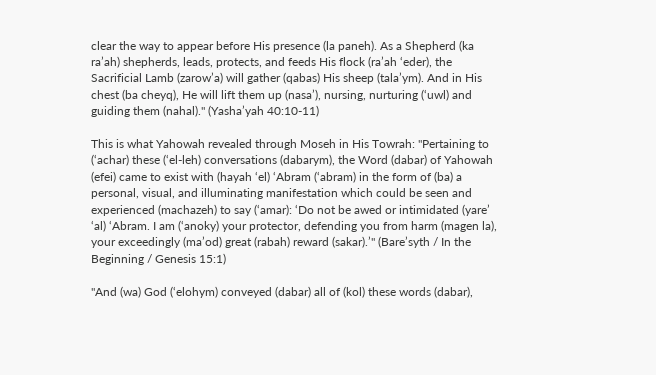clear the way to appear before His presence (la paneh). As a Shepherd (ka ra’ah) shepherds, leads, protects, and feeds His flock (ra’ah ‘eder), the Sacrificial Lamb (zarow’a) will gather (qabas) His sheep (tala’ym). And in His chest (ba cheyq), He will lift them up (nasa’), nursing, nurturing (‘uwl) and guiding them (nahal)." (Yasha’yah 40:10-11)

This is what Yahowah revealed through Moseh in His Towrah: "Pertaining to (‘achar) these (‘el-leh) conversations (dabarym), the Word (dabar) of Yahowah (efei) came to exist with (hayah ‘el) ‘Abram (‘abram) in the form of (ba) a personal, visual, and illuminating manifestation which could be seen and experienced (machazeh) to say (‘amar): ‘Do not be awed or intimidated (yare’ ‘al) ‘Abram. I am (‘anoky) your protector, defending you from harm (magen la), your exceedingly (ma’od) great (rabah) reward (sakar).’" (Bare’syth / In the Beginning / Genesis 15:1)

"And (wa) God (‘elohym) conveyed (dabar) all of (kol) these words (dabar),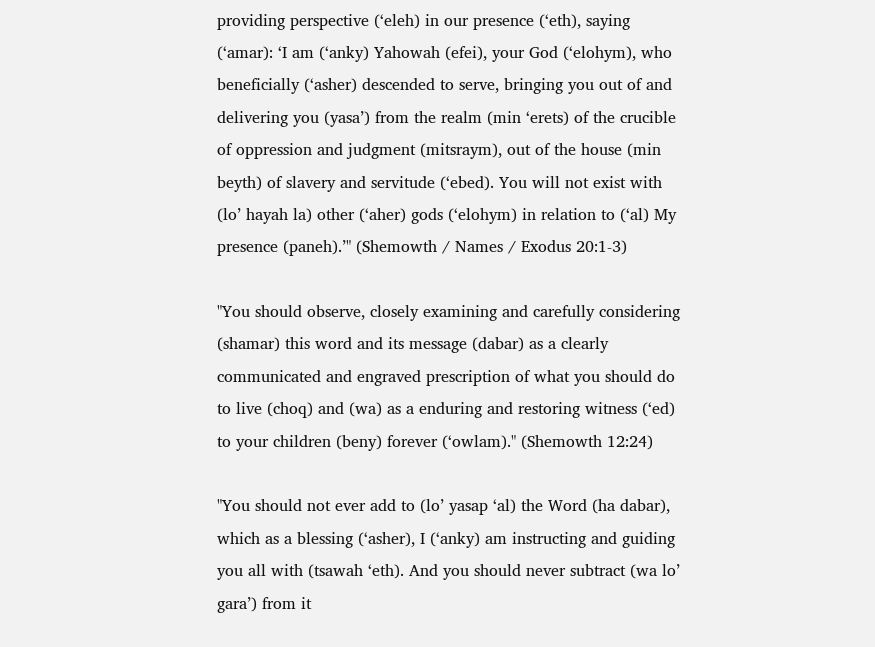providing perspective (‘eleh) in our presence (‘eth), saying (‘amar): ‘I am (‘anky) Yahowah (efei), your God (‘elohym), who beneficially (‘asher) descended to serve, bringing you out of and delivering you (yasa’) from the realm (min ‘erets) of the crucible of oppression and judgment (mitsraym), out of the house (min beyth) of slavery and servitude (‘ebed). You will not exist with (lo’ hayah la) other (‘aher) gods (‘elohym) in relation to (‘al) My presence (paneh).’" (Shemowth / Names / Exodus 20:1-3)

"You should observe, closely examining and carefully considering (shamar) this word and its message (dabar) as a clearly communicated and engraved prescription of what you should do to live (choq) and (wa) as a enduring and restoring witness (‘ed) to your children (beny) forever (‘owlam)." (Shemowth 12:24)

"You should not ever add to (lo’ yasap ‘al) the Word (ha dabar), which as a blessing (‘asher), I (‘anky) am instructing and guiding you all with (tsawah ‘eth). And you should never subtract (wa lo’ gara’) from it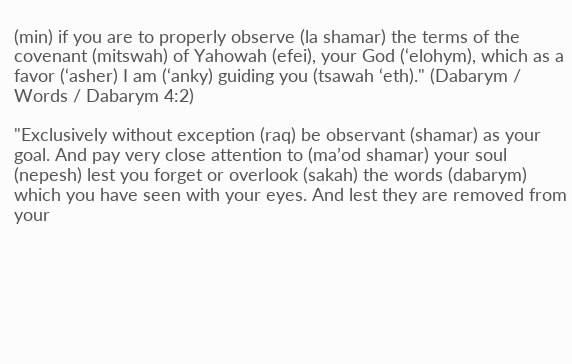(min) if you are to properly observe (la shamar) the terms of the covenant (mitswah) of Yahowah (efei), your God (‘elohym), which as a favor (‘asher) I am (‘anky) guiding you (tsawah ‘eth)." (Dabarym / Words / Dabarym 4:2)

"Exclusively without exception (raq) be observant (shamar) as your goal. And pay very close attention to (ma’od shamar) your soul (nepesh) lest you forget or overlook (sakah) the words (dabarym) which you have seen with your eyes. And lest they are removed from your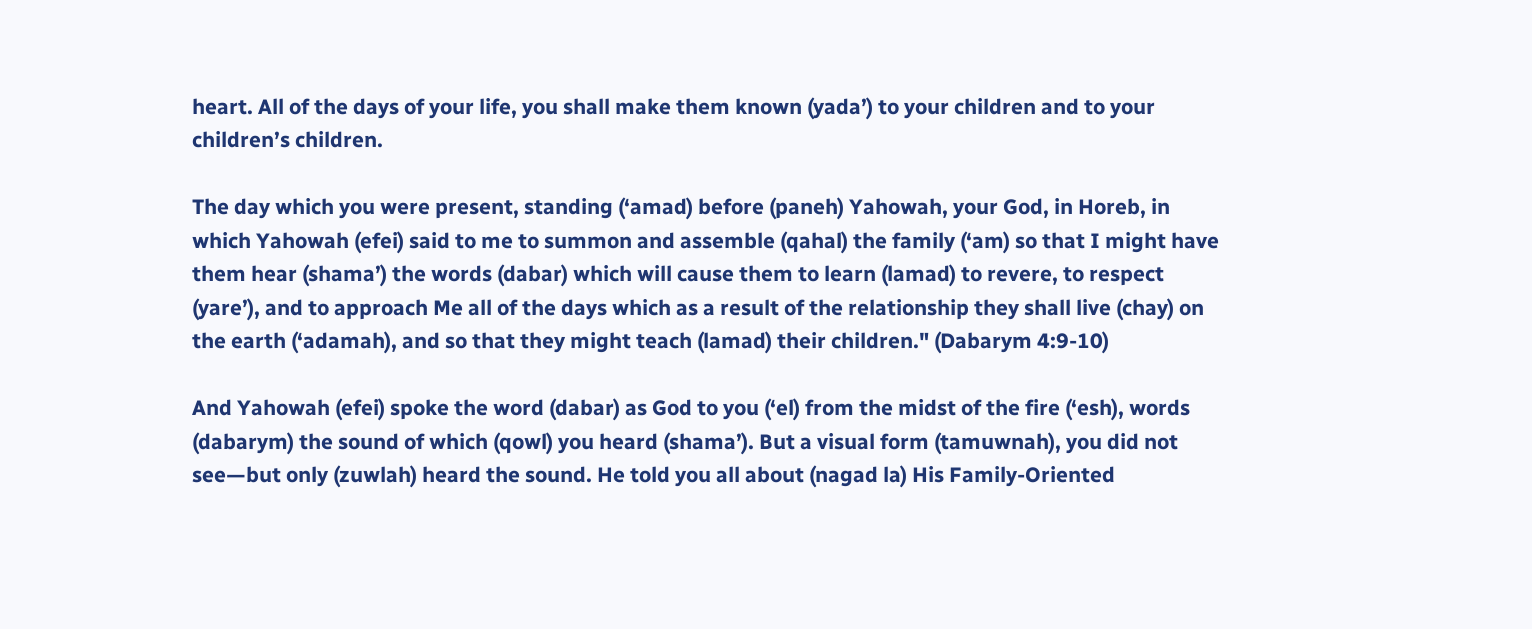heart. All of the days of your life, you shall make them known (yada’) to your children and to your children’s children.

The day which you were present, standing (‘amad) before (paneh) Yahowah, your God, in Horeb, in which Yahowah (efei) said to me to summon and assemble (qahal) the family (‘am) so that I might have them hear (shama’) the words (dabar) which will cause them to learn (lamad) to revere, to respect (yare’), and to approach Me all of the days which as a result of the relationship they shall live (chay) on the earth (‘adamah), and so that they might teach (lamad) their children." (Dabarym 4:9-10)

And Yahowah (efei) spoke the word (dabar) as God to you (‘el) from the midst of the fire (‘esh), words (dabarym) the sound of which (qowl) you heard (shama’). But a visual form (tamuwnah), you did not see—but only (zuwlah) heard the sound. He told you all about (nagad la) His Family-Oriented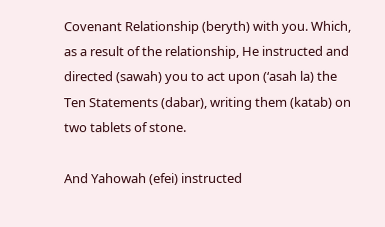Covenant Relationship (beryth) with you. Which, as a result of the relationship, He instructed and directed (sawah) you to act upon (‘asah la) the Ten Statements (dabar), writing them (katab) on two tablets of stone.

And Yahowah (efei) instructed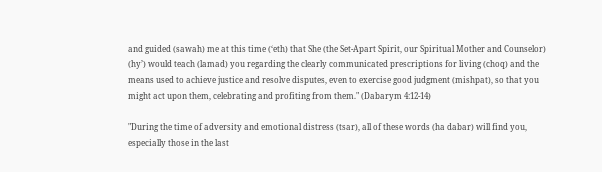and guided (sawah) me at this time (‘eth) that She (the Set-Apart Spirit, our Spiritual Mother and Counselor) (hy’) would teach (lamad) you regarding the clearly communicated prescriptions for living (choq) and the means used to achieve justice and resolve disputes, even to exercise good judgment (mishpat), so that you might act upon them, celebrating and profiting from them." (Dabarym 4:12-14)

"During the time of adversity and emotional distress (tsar), all of these words (ha dabar) will find you, especially those in the last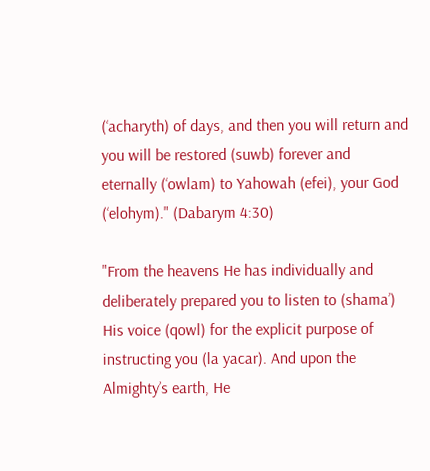(‘acharyth) of days, and then you will return and you will be restored (suwb) forever and eternally (‘owlam) to Yahowah (efei), your God (‘elohym)." (Dabarym 4:30)

"From the heavens He has individually and deliberately prepared you to listen to (shama’) His voice (qowl) for the explicit purpose of instructing you (la yacar). And upon the Almighty’s earth, He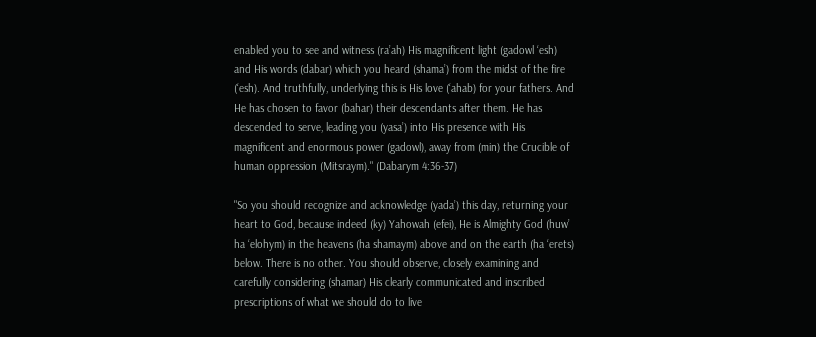enabled you to see and witness (ra’ah) His magnificent light (gadowl ‘esh) and His words (dabar) which you heard (shama’) from the midst of the fire (‘esh). And truthfully, underlying this is His love (‘ahab) for your fathers. And He has chosen to favor (bahar) their descendants after them. He has descended to serve, leading you (yasa’) into His presence with His magnificent and enormous power (gadowl), away from (min) the Crucible of human oppression (Mitsraym)." (Dabarym 4:36-37)

"So you should recognize and acknowledge (yada’) this day, returning your heart to God, because indeed (ky) Yahowah (efei), He is Almighty God (huw’ ha ‘elohym) in the heavens (ha shamaym) above and on the earth (ha ‘erets) below. There is no other. You should observe, closely examining and carefully considering (shamar) His clearly communicated and inscribed prescriptions of what we should do to live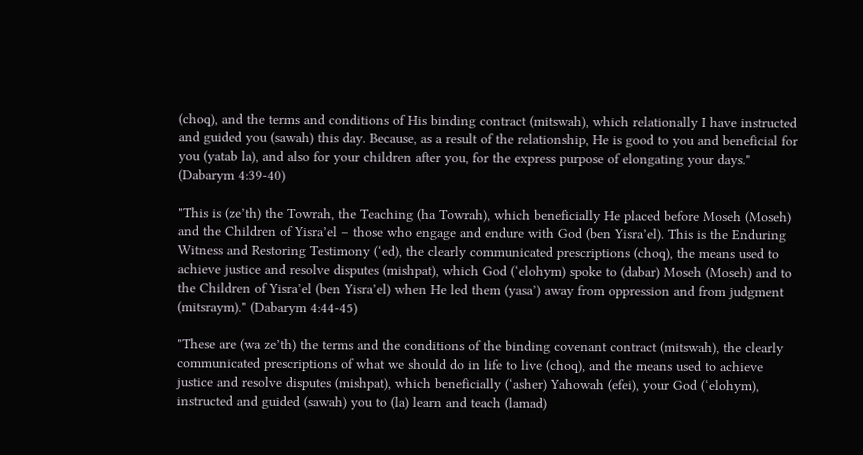(choq), and the terms and conditions of His binding contract (mitswah), which relationally I have instructed and guided you (sawah) this day. Because, as a result of the relationship, He is good to you and beneficial for you (yatab la), and also for your children after you, for the express purpose of elongating your days." (Dabarym 4:39-40)

"This is (ze’th) the Towrah, the Teaching (ha Towrah), which beneficially He placed before Moseh (Moseh) and the Children of Yisra’el – those who engage and endure with God (ben Yisra’el). This is the Enduring Witness and Restoring Testimony (‘ed), the clearly communicated prescriptions (choq), the means used to achieve justice and resolve disputes (mishpat), which God (‘elohym) spoke to (dabar) Moseh (Moseh) and to the Children of Yisra’el (ben Yisra’el) when He led them (yasa’) away from oppression and from judgment (mitsraym)." (Dabarym 4:44-45)

"These are (wa ze’th) the terms and the conditions of the binding covenant contract (mitswah), the clearly communicated prescriptions of what we should do in life to live (choq), and the means used to achieve justice and resolve disputes (mishpat), which beneficially (‘asher) Yahowah (efei), your God (‘elohym), instructed and guided (sawah) you to (la) learn and teach (lamad)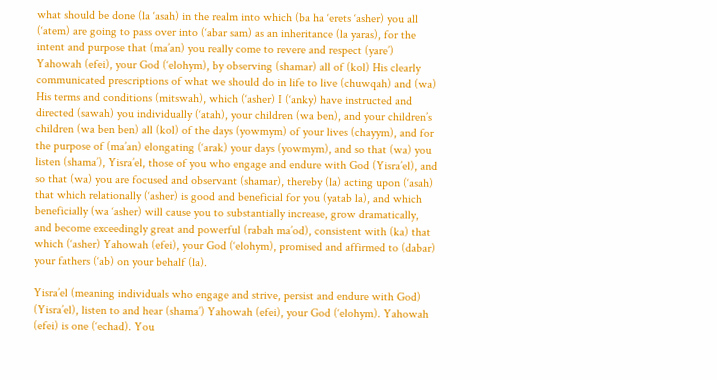what should be done (la ‘asah) in the realm into which (ba ha ‘erets ‘asher) you all (‘atem) are going to pass over into (‘abar sam) as an inheritance (la yaras), for the intent and purpose that (ma’an) you really come to revere and respect (yare’) Yahowah (efei), your God (‘elohym), by observing (shamar) all of (kol) His clearly communicated prescriptions of what we should do in life to live (chuwqah) and (wa) His terms and conditions (mitswah), which (‘asher) I (‘anky) have instructed and directed (sawah) you individually (‘atah), your children (wa ben), and your children’s children (wa ben ben) all (kol) of the days (yowmym) of your lives (chayym), and for the purpose of (ma’an) elongating (‘arak) your days (yowmym), and so that (wa) you listen (shama’), Yisra’el, those of you who engage and endure with God (Yisra’el), and so that (wa) you are focused and observant (shamar), thereby (la) acting upon (‘asah) that which relationally (‘asher) is good and beneficial for you (yatab la), and which beneficially (wa ‘asher) will cause you to substantially increase, grow dramatically, and become exceedingly great and powerful (rabah ma’od), consistent with (ka) that which (‘asher) Yahowah (efei), your God (‘elohym), promised and affirmed to (dabar) your fathers (‘ab) on your behalf (la).

Yisra’el (meaning individuals who engage and strive, persist and endure with God) (Yisra’el), listen to and hear (shama’) Yahowah (efei), your God (‘elohym). Yahowah (efei) is one (‘echad). You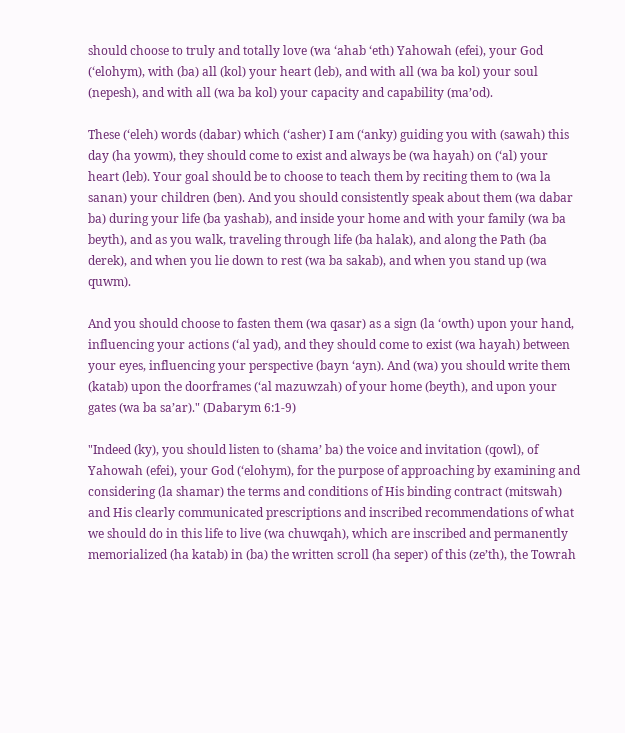should choose to truly and totally love (wa ‘ahab ‘eth) Yahowah (efei), your God (‘elohym), with (ba) all (kol) your heart (leb), and with all (wa ba kol) your soul (nepesh), and with all (wa ba kol) your capacity and capability (ma’od).

These (‘eleh) words (dabar) which (‘asher) I am (‘anky) guiding you with (sawah) this day (ha yowm), they should come to exist and always be (wa hayah) on (‘al) your heart (leb). Your goal should be to choose to teach them by reciting them to (wa la sanan) your children (ben). And you should consistently speak about them (wa dabar ba) during your life (ba yashab), and inside your home and with your family (wa ba beyth), and as you walk, traveling through life (ba halak), and along the Path (ba derek), and when you lie down to rest (wa ba sakab), and when you stand up (wa quwm).

And you should choose to fasten them (wa qasar) as a sign (la ‘owth) upon your hand, influencing your actions (‘al yad), and they should come to exist (wa hayah) between your eyes, influencing your perspective (bayn ‘ayn). And (wa) you should write them (katab) upon the doorframes (‘al mazuwzah) of your home (beyth), and upon your gates (wa ba sa’ar)." (Dabarym 6:1-9)

"Indeed (ky), you should listen to (shama’ ba) the voice and invitation (qowl), of Yahowah (efei), your God (‘elohym), for the purpose of approaching by examining and considering (la shamar) the terms and conditions of His binding contract (mitswah) and His clearly communicated prescriptions and inscribed recommendations of what we should do in this life to live (wa chuwqah), which are inscribed and permanently memorialized (ha katab) in (ba) the written scroll (ha seper) of this (ze’th), the Towrah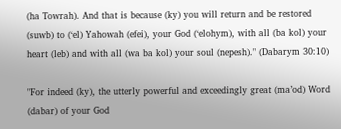(ha Towrah). And that is because (ky) you will return and be restored (suwb) to (‘el) Yahowah (efei), your God (‘elohym), with all (ba kol) your heart (leb) and with all (wa ba kol) your soul (nepesh)." (Dabarym 30:10)

"For indeed (ky), the utterly powerful and exceedingly great (ma’od) Word (dabar) of your God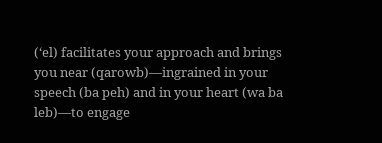(‘el) facilitates your approach and brings you near (qarowb)—ingrained in your speech (ba peh) and in your heart (wa ba leb)—to engage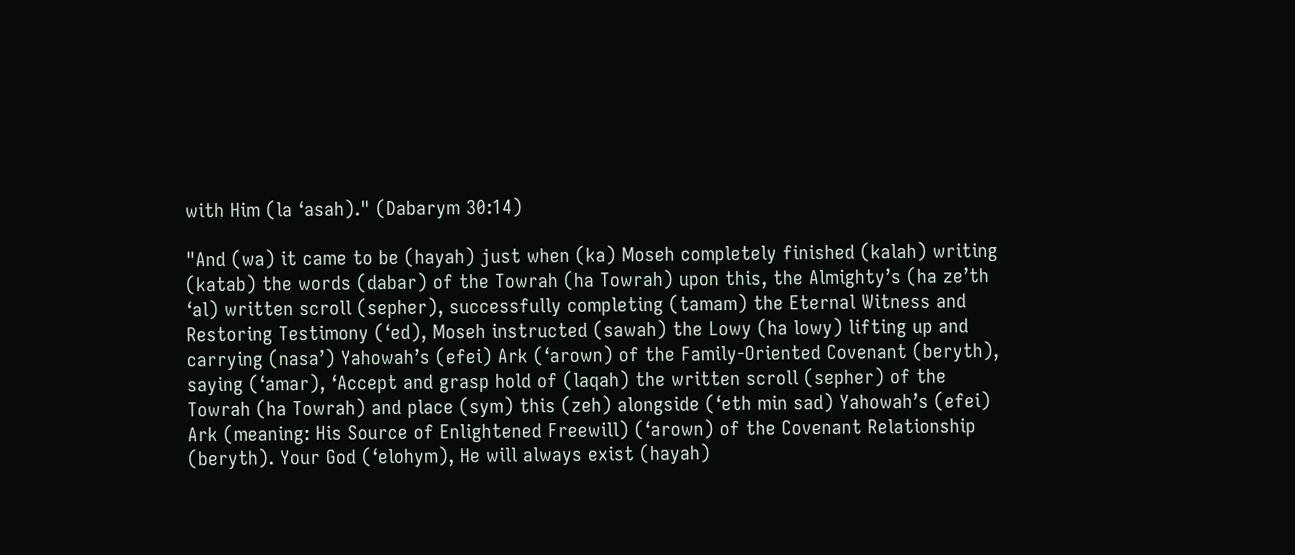with Him (la ‘asah)." (Dabarym 30:14)

"And (wa) it came to be (hayah) just when (ka) Moseh completely finished (kalah) writing (katab) the words (dabar) of the Towrah (ha Towrah) upon this, the Almighty’s (ha ze’th ‘al) written scroll (sepher), successfully completing (tamam) the Eternal Witness and Restoring Testimony (‘ed), Moseh instructed (sawah) the Lowy (ha lowy) lifting up and carrying (nasa’) Yahowah’s (efei) Ark (‘arown) of the Family-Oriented Covenant (beryth), saying (‘amar), ‘Accept and grasp hold of (laqah) the written scroll (sepher) of the Towrah (ha Towrah) and place (sym) this (zeh) alongside (‘eth min sad) Yahowah’s (efei) Ark (meaning: His Source of Enlightened Freewill) (‘arown) of the Covenant Relationship (beryth). Your God (‘elohym), He will always exist (hayah)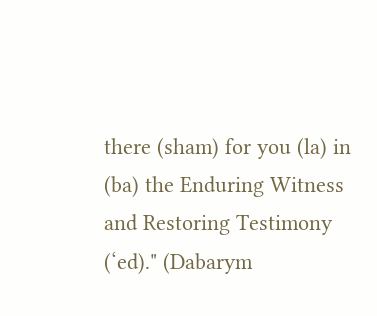there (sham) for you (la) in (ba) the Enduring Witness and Restoring Testimony (‘ed)." (Dabarym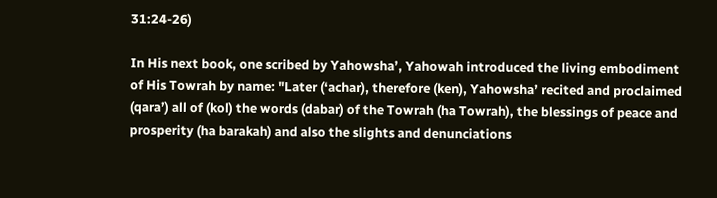31:24-26)

In His next book, one scribed by Yahowsha’, Yahowah introduced the living embodiment of His Towrah by name: "Later (‘achar), therefore (ken), Yahowsha’ recited and proclaimed (qara’) all of (kol) the words (dabar) of the Towrah (ha Towrah), the blessings of peace and prosperity (ha barakah) and also the slights and denunciations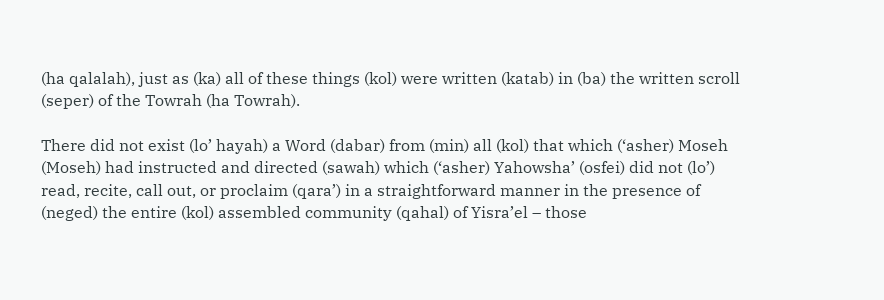(ha qalalah), just as (ka) all of these things (kol) were written (katab) in (ba) the written scroll (seper) of the Towrah (ha Towrah).

There did not exist (lo’ hayah) a Word (dabar) from (min) all (kol) that which (‘asher) Moseh (Moseh) had instructed and directed (sawah) which (‘asher) Yahowsha’ (osfei) did not (lo’) read, recite, call out, or proclaim (qara’) in a straightforward manner in the presence of (neged) the entire (kol) assembled community (qahal) of Yisra’el – those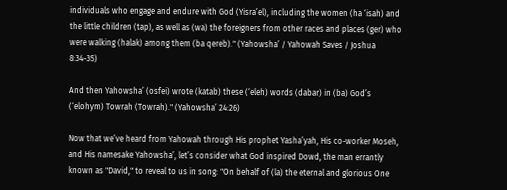individuals who engage and endure with God (Yisra’el), including the women (ha ‘isah) and the little children (tap), as well as (wa) the foreigners from other races and places (ger) who were walking (halak) among them (ba qereb)." (Yahowsha’ / Yahowah Saves / Joshua 8:34-35)

And then Yahowsha’ (osfei) wrote (katab) these (‘eleh) words (dabar) in (ba) God’s (‘elohym) Towrah (Towrah)." (Yahowsha’ 24:26)

Now that we’ve heard from Yahowah through His prophet Yasha’yah, His co-worker Moseh, and His namesake Yahowsha’, let’s consider what God inspired Dowd, the man errantly known as "David," to reveal to us in song: "On behalf of (la) the eternal and glorious One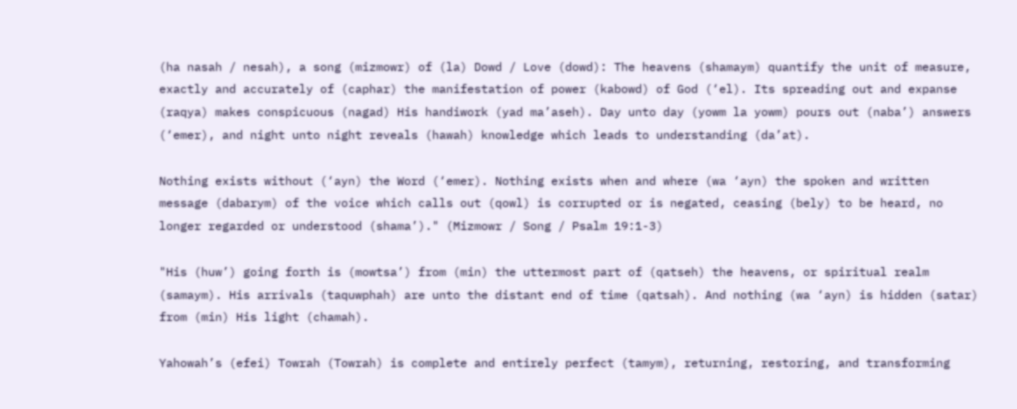(ha nasah / nesah), a song (mizmowr) of (la) Dowd / Love (dowd): The heavens (shamaym) quantify the unit of measure, exactly and accurately of (caphar) the manifestation of power (kabowd) of God (‘el). Its spreading out and expanse (raqya) makes conspicuous (nagad) His handiwork (yad ma’aseh). Day unto day (yowm la yowm) pours out (naba’) answers (‘emer), and night unto night reveals (hawah) knowledge which leads to understanding (da’at).

Nothing exists without (‘ayn) the Word (‘emer). Nothing exists when and where (wa ‘ayn) the spoken and written message (dabarym) of the voice which calls out (qowl) is corrupted or is negated, ceasing (bely) to be heard, no longer regarded or understood (shama’)." (Mizmowr / Song / Psalm 19:1-3)

"His (huw’) going forth is (mowtsa’) from (min) the uttermost part of (qatseh) the heavens, or spiritual realm (samaym). His arrivals (taquwphah) are unto the distant end of time (qatsah). And nothing (wa ‘ayn) is hidden (satar) from (min) His light (chamah).

Yahowah’s (efei) Towrah (Towrah) is complete and entirely perfect (tamym), returning, restoring, and transforming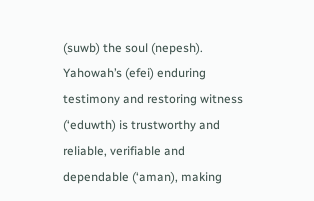(suwb) the soul (nepesh). Yahowah’s (efei) enduring testimony and restoring witness (‘eduwth) is trustworthy and reliable, verifiable and dependable (‘aman), making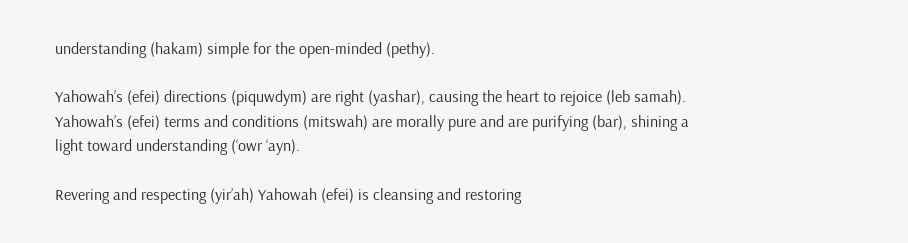understanding (hakam) simple for the open-minded (pethy).

Yahowah’s (efei) directions (piquwdym) are right (yashar), causing the heart to rejoice (leb samah). Yahowah’s (efei) terms and conditions (mitswah) are morally pure and are purifying (bar), shining a light toward understanding (‘owr ‘ayn).

Revering and respecting (yir’ah) Yahowah (efei) is cleansing and restoring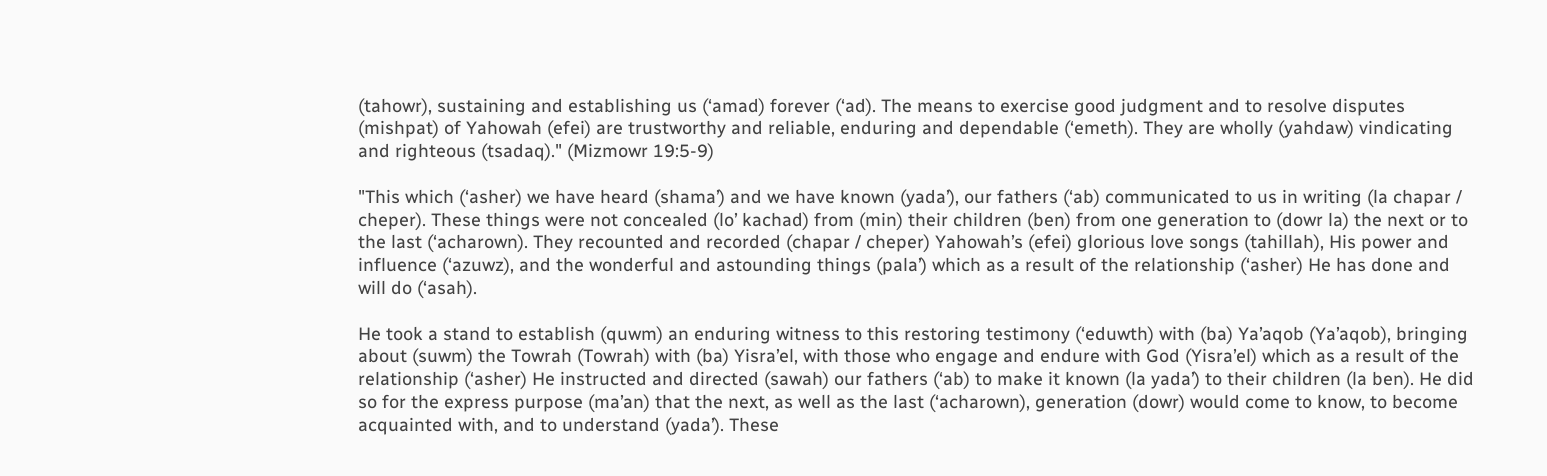(tahowr), sustaining and establishing us (‘amad) forever (‘ad). The means to exercise good judgment and to resolve disputes (mishpat) of Yahowah (efei) are trustworthy and reliable, enduring and dependable (‘emeth). They are wholly (yahdaw) vindicating and righteous (tsadaq)." (Mizmowr 19:5-9)

"This which (‘asher) we have heard (shama’) and we have known (yada’), our fathers (‘ab) communicated to us in writing (la chapar / cheper). These things were not concealed (lo’ kachad) from (min) their children (ben) from one generation to (dowr la) the next or to the last (‘acharown). They recounted and recorded (chapar / cheper) Yahowah’s (efei) glorious love songs (tahillah), His power and influence (‘azuwz), and the wonderful and astounding things (pala’) which as a result of the relationship (‘asher) He has done and will do (‘asah).

He took a stand to establish (quwm) an enduring witness to this restoring testimony (‘eduwth) with (ba) Ya’aqob (Ya’aqob), bringing about (suwm) the Towrah (Towrah) with (ba) Yisra’el, with those who engage and endure with God (Yisra’el) which as a result of the relationship (‘asher) He instructed and directed (sawah) our fathers (‘ab) to make it known (la yada’) to their children (la ben). He did so for the express purpose (ma’an) that the next, as well as the last (‘acharown), generation (dowr) would come to know, to become acquainted with, and to understand (yada’). These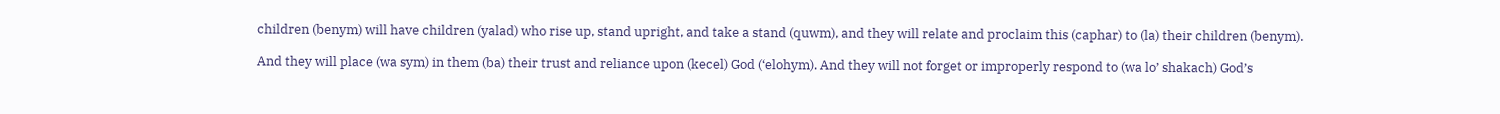children (benym) will have children (yalad) who rise up, stand upright, and take a stand (quwm), and they will relate and proclaim this (caphar) to (la) their children (benym).

And they will place (wa sym) in them (ba) their trust and reliance upon (kecel) God (‘elohym). And they will not forget or improperly respond to (wa lo’ shakach) God’s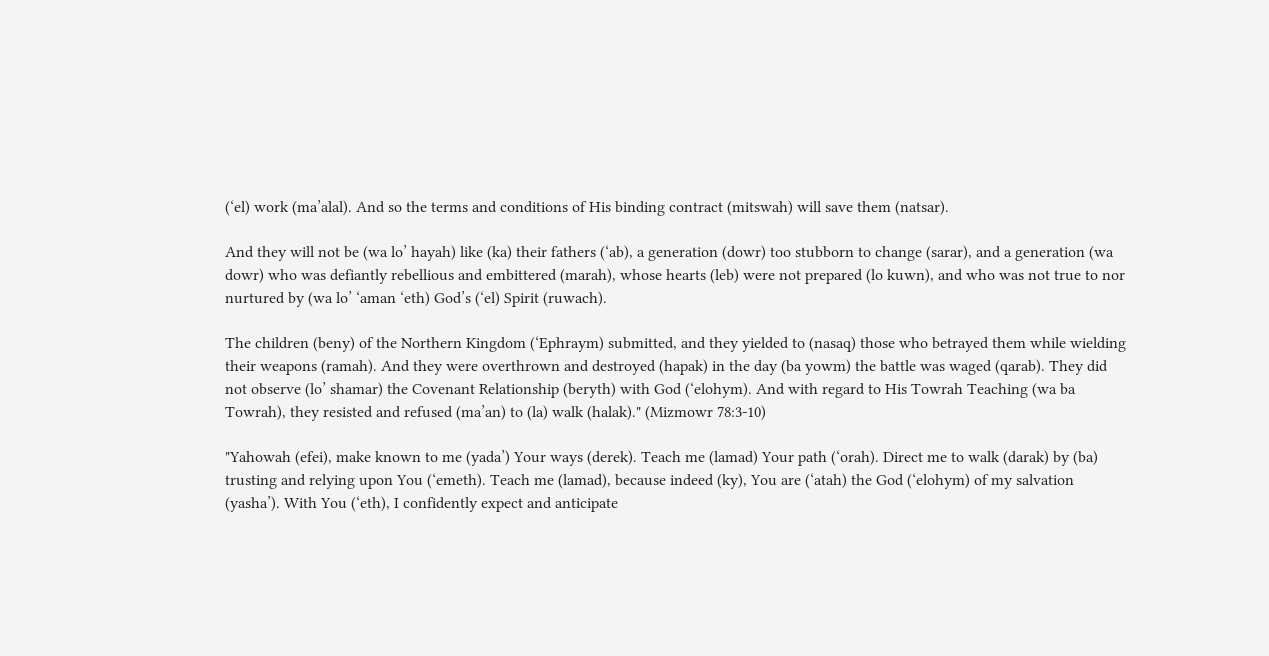(‘el) work (ma’alal). And so the terms and conditions of His binding contract (mitswah) will save them (natsar).

And they will not be (wa lo’ hayah) like (ka) their fathers (‘ab), a generation (dowr) too stubborn to change (sarar), and a generation (wa dowr) who was defiantly rebellious and embittered (marah), whose hearts (leb) were not prepared (lo kuwn), and who was not true to nor nurtured by (wa lo’ ‘aman ‘eth) God’s (‘el) Spirit (ruwach).

The children (beny) of the Northern Kingdom (‘Ephraym) submitted, and they yielded to (nasaq) those who betrayed them while wielding their weapons (ramah). And they were overthrown and destroyed (hapak) in the day (ba yowm) the battle was waged (qarab). They did not observe (lo’ shamar) the Covenant Relationship (beryth) with God (‘elohym). And with regard to His Towrah Teaching (wa ba Towrah), they resisted and refused (ma’an) to (la) walk (halak)." (Mizmowr 78:3-10)

"Yahowah (efei), make known to me (yada’) Your ways (derek). Teach me (lamad) Your path (‘orah). Direct me to walk (darak) by (ba) trusting and relying upon You (‘emeth). Teach me (lamad), because indeed (ky), You are (‘atah) the God (‘elohym) of my salvation (yasha’). With You (‘eth), I confidently expect and anticipate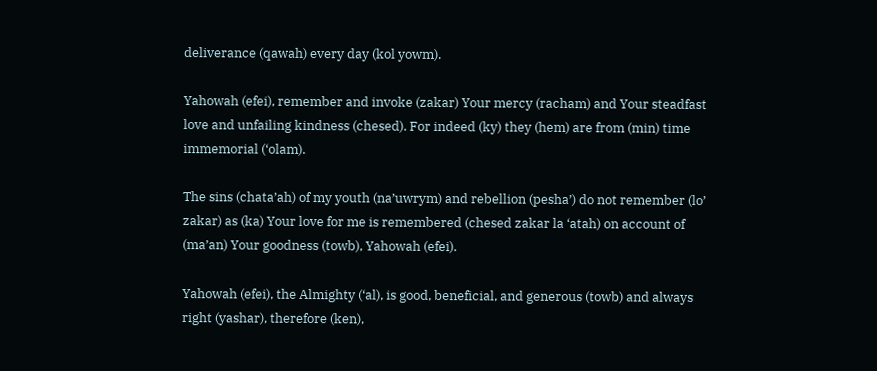deliverance (qawah) every day (kol yowm).

Yahowah (efei), remember and invoke (zakar) Your mercy (racham) and Your steadfast love and unfailing kindness (chesed). For indeed (ky) they (hem) are from (min) time immemorial (‘olam).

The sins (chata’ah) of my youth (na’uwrym) and rebellion (pesha’) do not remember (lo’ zakar) as (ka) Your love for me is remembered (chesed zakar la ‘atah) on account of (ma’an) Your goodness (towb), Yahowah (efei).

Yahowah (efei), the Almighty (‘al), is good, beneficial, and generous (towb) and always right (yashar), therefore (ken),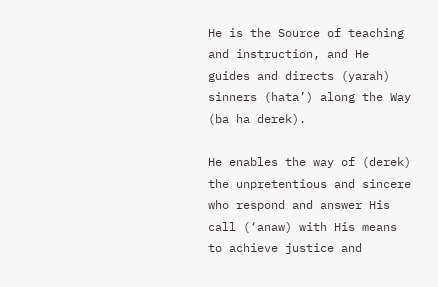He is the Source of teaching and instruction, and He guides and directs (yarah) sinners (hata’) along the Way (ba ha derek).

He enables the way of (derek) the unpretentious and sincere who respond and answer His call (‘anaw) with His means to achieve justice and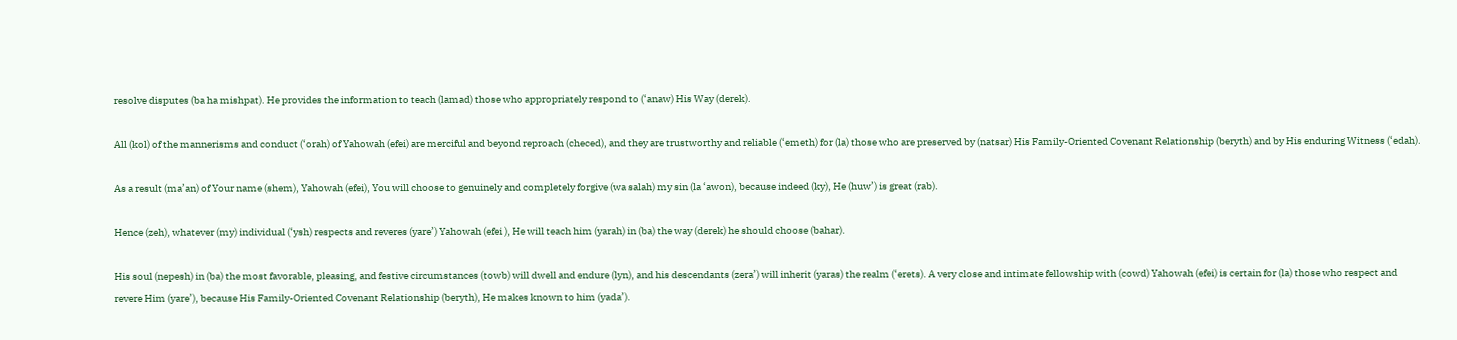resolve disputes (ba ha mishpat). He provides the information to teach (lamad) those who appropriately respond to (‘anaw) His Way (derek).

All (kol) of the mannerisms and conduct (‘orah) of Yahowah (efei) are merciful and beyond reproach (checed), and they are trustworthy and reliable (‘emeth) for (la) those who are preserved by (natsar) His Family-Oriented Covenant Relationship (beryth) and by His enduring Witness (‘edah).

As a result (ma’an) of Your name (shem), Yahowah (efei), You will choose to genuinely and completely forgive (wa salah) my sin (la ‘awon), because indeed (ky), He (huw’) is great (rab).

Hence (zeh), whatever (my) individual (‘ysh) respects and reveres (yare’) Yahowah (efei ), He will teach him (yarah) in (ba) the way (derek) he should choose (bahar).

His soul (nepesh) in (ba) the most favorable, pleasing, and festive circumstances (towb) will dwell and endure (lyn), and his descendants (zera’) will inherit (yaras) the realm (‘erets). A very close and intimate fellowship with (cowd) Yahowah (efei) is certain for (la) those who respect and revere Him (yare’), because His Family-Oriented Covenant Relationship (beryth), He makes known to him (yada’).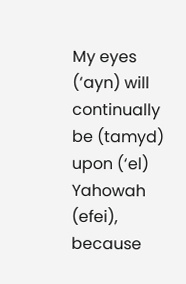My eyes (‘ayn) will continually be (tamyd) upon (‘el) Yahowah (efei), because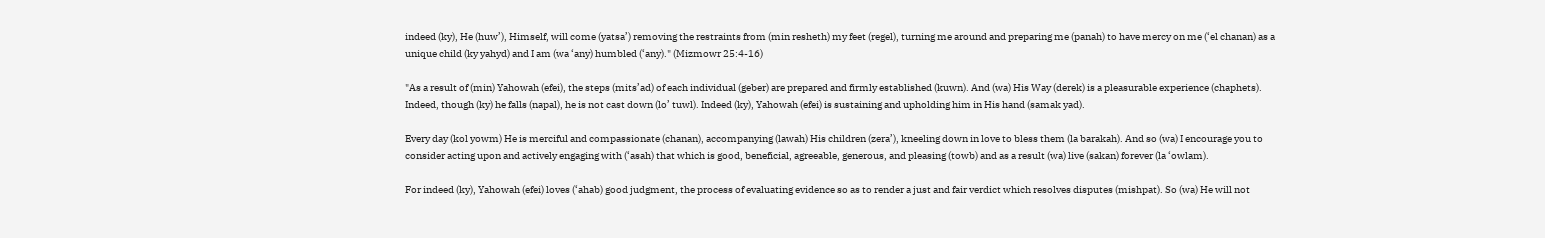indeed (ky), He (huw’), Himself, will come (yatsa’) removing the restraints from (min resheth) my feet (regel), turning me around and preparing me (panah) to have mercy on me (‘el chanan) as a unique child (ky yahyd) and I am (wa ‘any) humbled (‘any)." (Mizmowr 25:4-16)

"As a result of (min) Yahowah (efei), the steps (mits’ad) of each individual (geber) are prepared and firmly established (kuwn). And (wa) His Way (derek) is a pleasurable experience (chaphets). Indeed, though (ky) he falls (napal), he is not cast down (lo’ tuwl). Indeed (ky), Yahowah (efei) is sustaining and upholding him in His hand (samak yad).

Every day (kol yowm) He is merciful and compassionate (chanan), accompanying (lawah) His children (zera’), kneeling down in love to bless them (la barakah). And so (wa) I encourage you to consider acting upon and actively engaging with (‘asah) that which is good, beneficial, agreeable, generous, and pleasing (towb) and as a result (wa) live (sakan) forever (la ‘owlam).

For indeed (ky), Yahowah (efei) loves (‘ahab) good judgment, the process of evaluating evidence so as to render a just and fair verdict which resolves disputes (mishpat). So (wa) He will not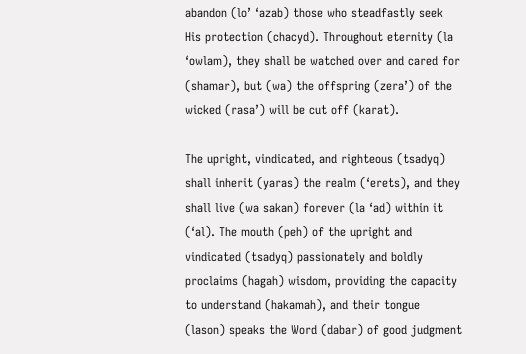abandon (lo’ ‘azab) those who steadfastly seek His protection (chacyd). Throughout eternity (la ‘owlam), they shall be watched over and cared for (shamar), but (wa) the offspring (zera’) of the wicked (rasa’) will be cut off (karat).

The upright, vindicated, and righteous (tsadyq) shall inherit (yaras) the realm (‘erets), and they shall live (wa sakan) forever (la ‘ad) within it (‘al). The mouth (peh) of the upright and vindicated (tsadyq) passionately and boldly proclaims (hagah) wisdom, providing the capacity to understand (hakamah), and their tongue (lason) speaks the Word (dabar) of good judgment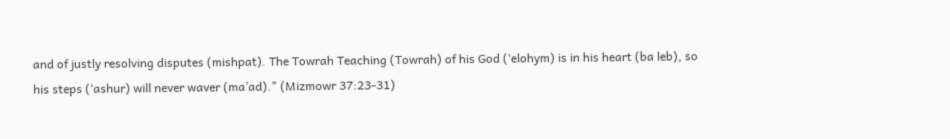and of justly resolving disputes (mishpat). The Towrah Teaching (Towrah) of his God (‘elohym) is in his heart (ba leb), so his steps (‘ashur) will never waver (ma’ad)." (Mizmowr 37:23-31)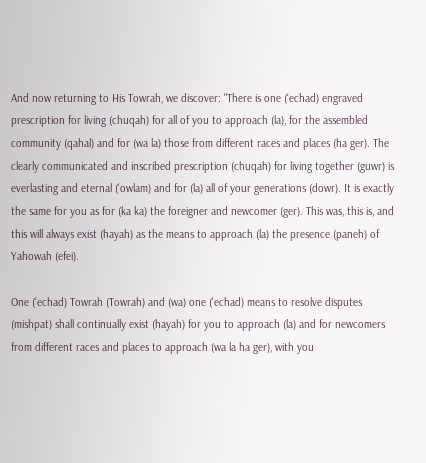And now returning to His Towrah, we discover: "There is one (‘echad) engraved prescription for living (chuqah) for all of you to approach (la), for the assembled community (qahal) and for (wa la) those from different races and places (ha ger). The clearly communicated and inscribed prescription (chuqah) for living together (guwr) is everlasting and eternal (‘owlam) and for (la) all of your generations (dowr). It is exactly the same for you as for (ka ka) the foreigner and newcomer (ger). This was, this is, and this will always exist (hayah) as the means to approach (la) the presence (paneh) of Yahowah (efei).

One (‘echad) Towrah (Towrah) and (wa) one (‘echad) means to resolve disputes (mishpat) shall continually exist (hayah) for you to approach (la) and for newcomers from different races and places to approach (wa la ha ger), with you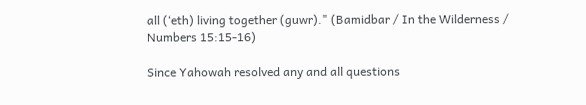all (‘eth) living together (guwr)." (Bamidbar / In the Wilderness / Numbers 15:15-16)

Since Yahowah resolved any and all questions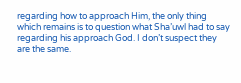regarding how to approach Him, the only thing which remains is to question what Sha’uwl had to say regarding his approach God. I don’t suspect they are the same.